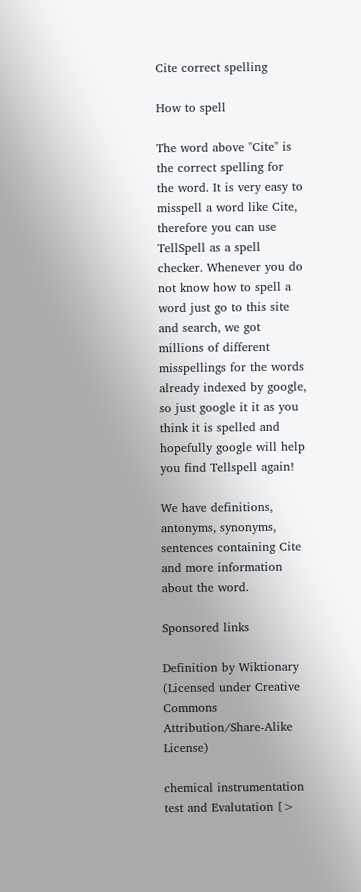Cite correct spelling

How to spell

The word above "Cite" is the correct spelling for the word. It is very easy to misspell a word like Cite, therefore you can use TellSpell as a spell checker. Whenever you do not know how to spell a word just go to this site and search, we got millions of different misspellings for the words already indexed by google, so just google it it as you think it is spelled and hopefully google will help you find Tellspell again!

We have definitions, antonyms, synonyms, sentences containing Cite and more information about the word.

Sponsored links

Definition by Wiktionary (Licensed under Creative Commons Attribution/Share-Alike License)

chemical instrumentation test and Evalutation [>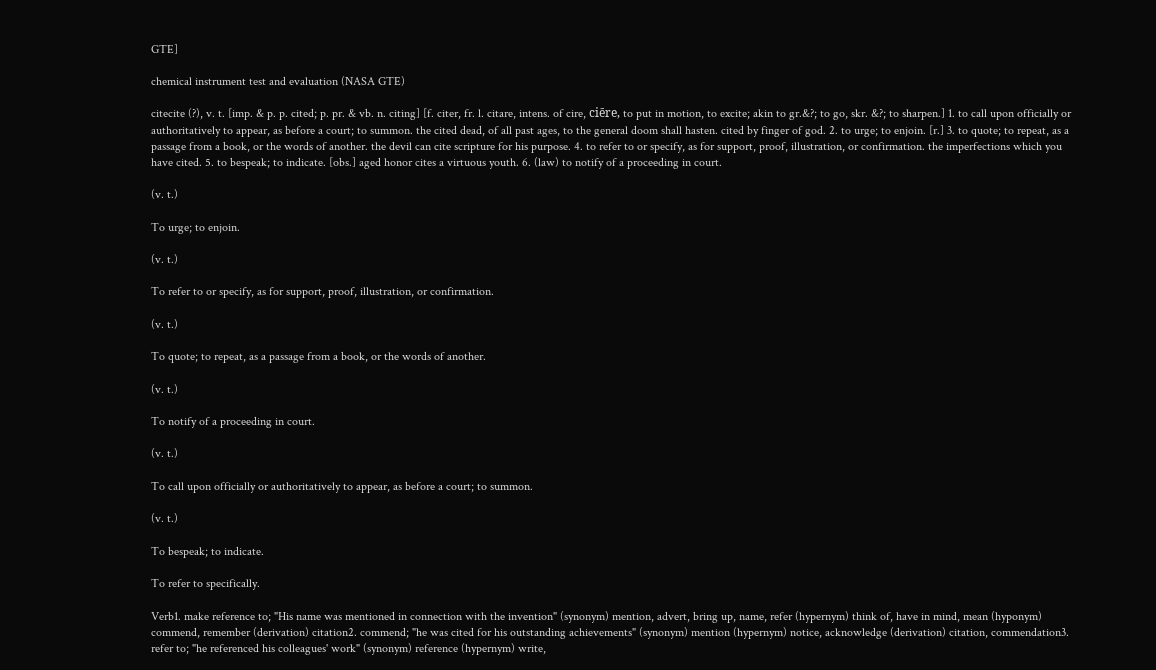GTE]

chemical instrument test and evaluation (NASA GTE)

citecite (?), v. t. [imp. & p. p. cited; p. pr. & vb. n. citing] [f. citer, fr. l. citare, intens. of cire, ciēre, to put in motion, to excite; akin to gr.&?; to go, skr. &?; to sharpen.] 1. to call upon officially or authoritatively to appear, as before a court; to summon. the cited dead, of all past ages, to the general doom shall hasten. cited by finger of god. 2. to urge; to enjoin. [r.] 3. to quote; to repeat, as a passage from a book, or the words of another. the devil can cite scripture for his purpose. 4. to refer to or specify, as for support, proof, illustration, or confirmation. the imperfections which you have cited. 5. to bespeak; to indicate. [obs.] aged honor cites a virtuous youth. 6. (law) to notify of a proceeding in court.

(v. t.)

To urge; to enjoin.

(v. t.)

To refer to or specify, as for support, proof, illustration, or confirmation.

(v. t.)

To quote; to repeat, as a passage from a book, or the words of another.

(v. t.)

To notify of a proceeding in court.

(v. t.)

To call upon officially or authoritatively to appear, as before a court; to summon.

(v. t.)

To bespeak; to indicate.

To refer to specifically.

Verb1. make reference to; "His name was mentioned in connection with the invention" (synonym) mention, advert, bring up, name, refer (hypernym) think of, have in mind, mean (hyponym) commend, remember (derivation) citation2. commend; "he was cited for his outstanding achievements" (synonym) mention (hypernym) notice, acknowledge (derivation) citation, commendation3. refer to; "he referenced his colleagues' work" (synonym) reference (hypernym) write,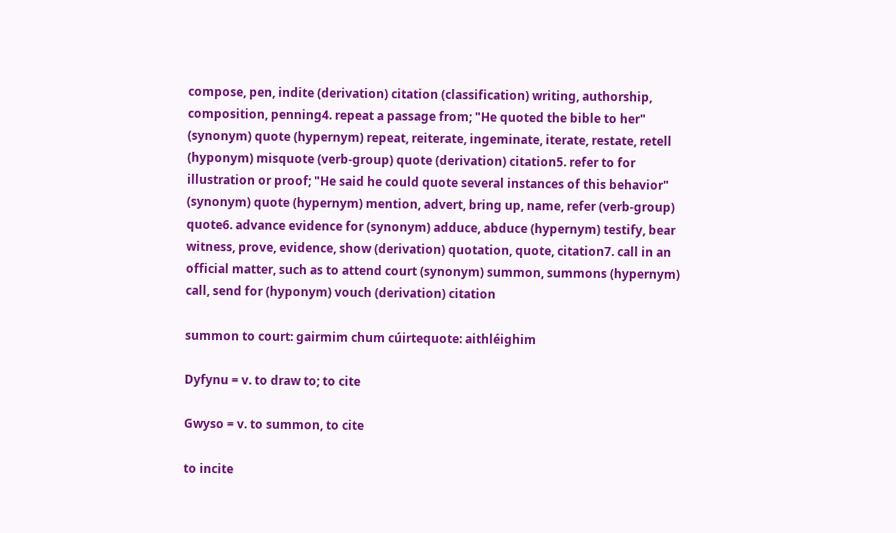compose, pen, indite (derivation) citation (classification) writing, authorship, composition, penning4. repeat a passage from; "He quoted the bible to her" (synonym) quote (hypernym) repeat, reiterate, ingeminate, iterate, restate, retell (hyponym) misquote (verb-group) quote (derivation) citation5. refer to for illustration or proof; "He said he could quote several instances of this behavior" (synonym) quote (hypernym) mention, advert, bring up, name, refer (verb-group) quote6. advance evidence for (synonym) adduce, abduce (hypernym) testify, bear witness, prove, evidence, show (derivation) quotation, quote, citation7. call in an official matter, such as to attend court (synonym) summon, summons (hypernym) call, send for (hyponym) vouch (derivation) citation

summon to court: gairmim chum cúirtequote: aithléighim

Dyfynu = v. to draw to; to cite

Gwyso = v. to summon, to cite

to incite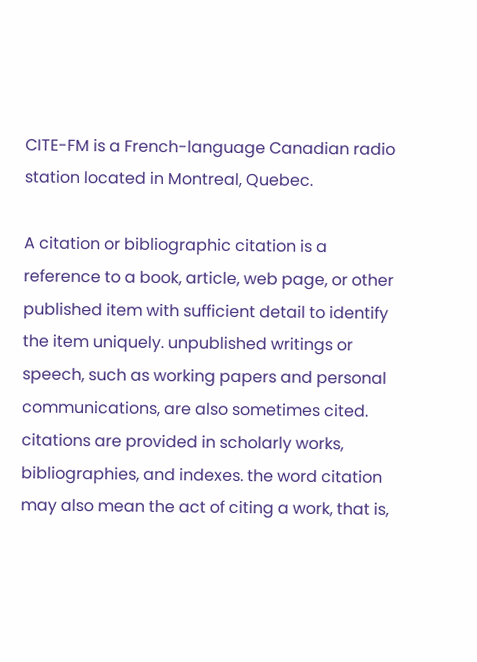CITE-FM is a French-language Canadian radio station located in Montreal, Quebec.

A citation or bibliographic citation is a reference to a book, article, web page, or other published item with sufficient detail to identify the item uniquely. unpublished writings or speech, such as working papers and personal communications, are also sometimes cited. citations are provided in scholarly works, bibliographies, and indexes. the word citation may also mean the act of citing a work, that is,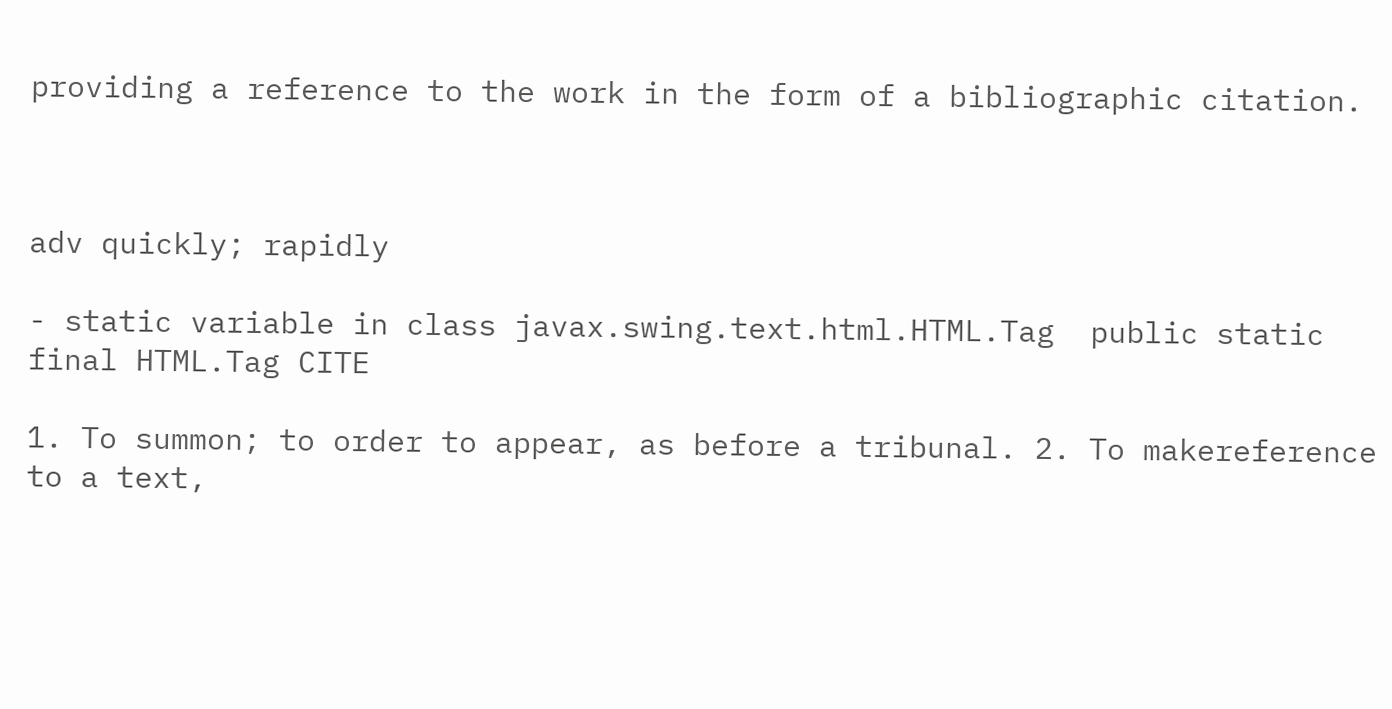providing a reference to the work in the form of a bibliographic citation.



adv quickly; rapidly

- static variable in class javax.swing.text.html.HTML.Tag  public static final HTML.Tag CITE

1. To summon; to order to appear, as before a tribunal. 2. To makereference to a text,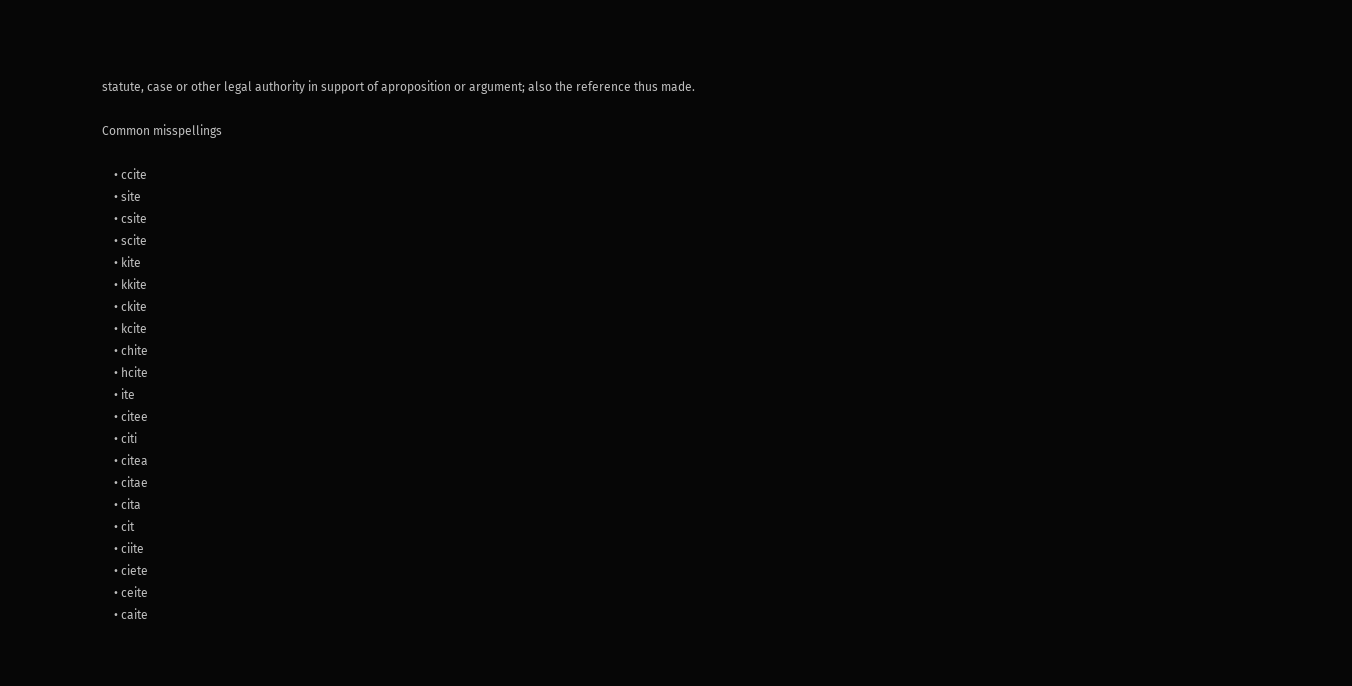statute, case or other legal authority in support of aproposition or argument; also the reference thus made.

Common misspellings

    • ccite
    • site
    • csite
    • scite
    • kite
    • kkite
    • ckite
    • kcite
    • chite
    • hcite
    • ite
    • citee
    • citi
    • citea
    • citae
    • cita
    • cit
    • ciite
    • ciete
    • ceite
    • caite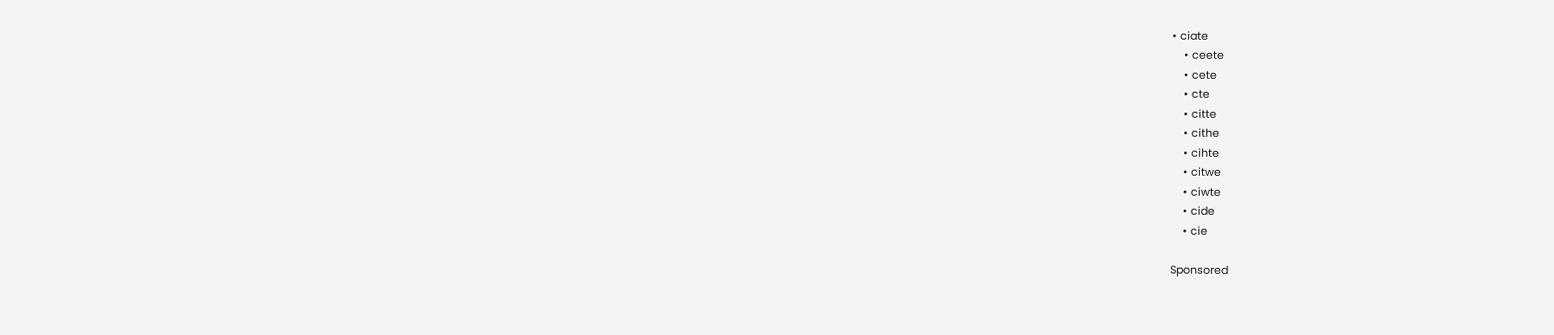• ciate
    • ceete
    • cete
    • cte
    • citte
    • cithe
    • cihte
    • citwe
    • ciwte
    • cide
    • cie

Sponsored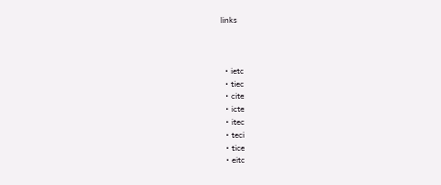links



  • ietc
  • tiec
  • cite
  • icte
  • itec
  • teci
  • tice
  • eitc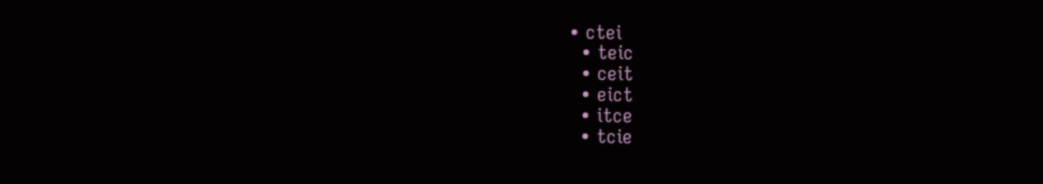• ctei
  • teic
  • ceit
  • eict
  • itce
  • tcie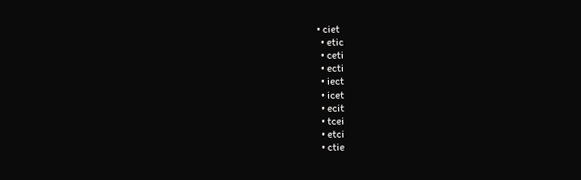• ciet
  • etic
  • ceti
  • ecti
  • iect
  • icet
  • ecit
  • tcei
  • etci
  • ctie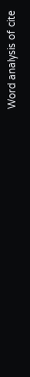Word analysis of cite